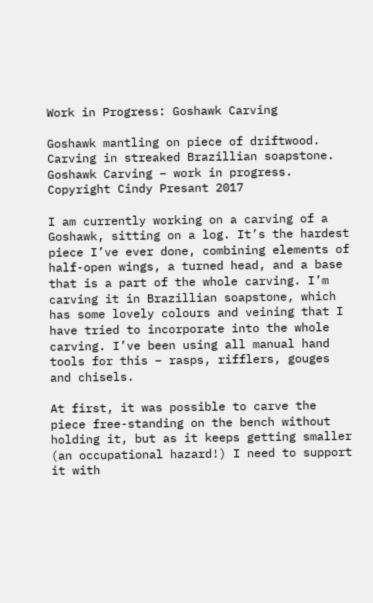Work in Progress: Goshawk Carving

Goshawk mantling on piece of driftwood.  Carving in streaked Brazillian soapstone.
Goshawk Carving – work in progress. Copyright Cindy Presant 2017

I am currently working on a carving of a Goshawk, sitting on a log. It’s the hardest piece I’ve ever done, combining elements of half-open wings, a turned head, and a base that is a part of the whole carving. I’m carving it in Brazillian soapstone, which has some lovely colours and veining that I have tried to incorporate into the whole carving. I’ve been using all manual hand tools for this – rasps, rifflers, gouges and chisels.

At first, it was possible to carve the piece free-standing on the bench without holding it, but as it keeps getting smaller (an occupational hazard!) I need to support it with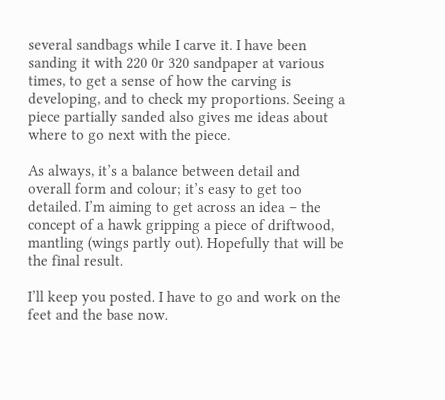several sandbags while I carve it. I have been sanding it with 220 0r 320 sandpaper at various times, to get a sense of how the carving is developing, and to check my proportions. Seeing a piece partially sanded also gives me ideas about where to go next with the piece.

As always, it’s a balance between detail and overall form and colour; it’s easy to get too detailed. I’m aiming to get across an idea – the concept of a hawk gripping a piece of driftwood, mantling (wings partly out). Hopefully that will be the final result.

I’ll keep you posted. I have to go and work on the feet and the base now.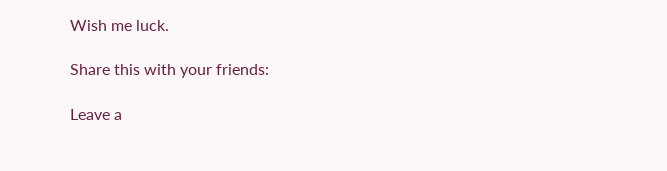Wish me luck.

Share this with your friends:

Leave a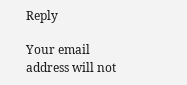Reply

Your email address will not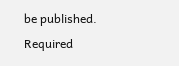be published. Required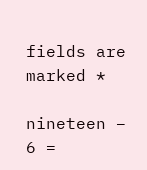fields are marked *

nineteen − 6 =